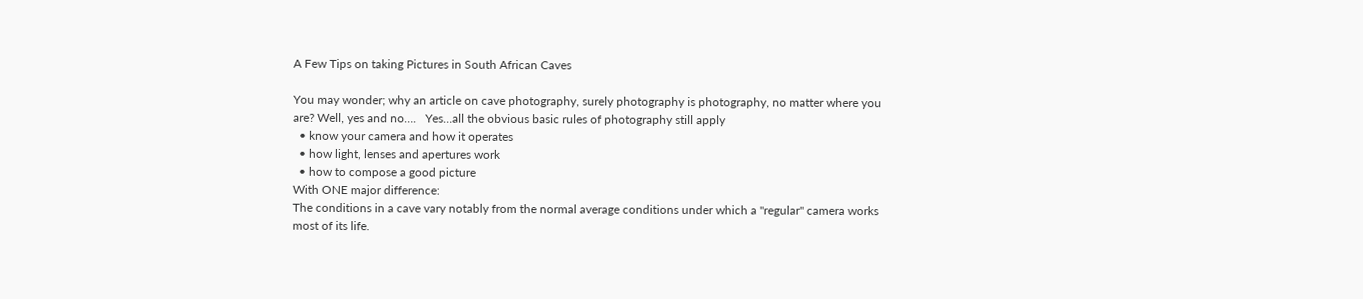A Few Tips on taking Pictures in South African Caves

You may wonder; why an article on cave photography, surely photography is photography, no matter where you are? Well, yes and no….   Yes…all the obvious basic rules of photography still apply
  • know your camera and how it operates
  • how light, lenses and apertures work
  • how to compose a good picture
With ONE major difference:
The conditions in a cave vary notably from the normal average conditions under which a "regular" camera works most of its life.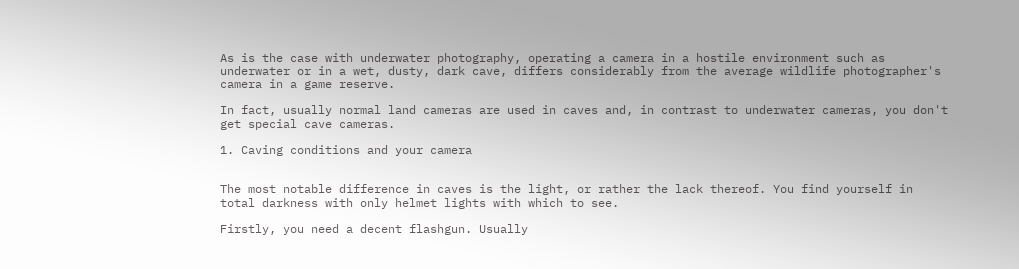As is the case with underwater photography, operating a camera in a hostile environment such as underwater or in a wet, dusty, dark cave, differs considerably from the average wildlife photographer's camera in a game reserve.

In fact, usually normal land cameras are used in caves and, in contrast to underwater cameras, you don't get special cave cameras.

1. Caving conditions and your camera


The most notable difference in caves is the light, or rather the lack thereof. You find yourself in total darkness with only helmet lights with which to see.

Firstly, you need a decent flashgun. Usually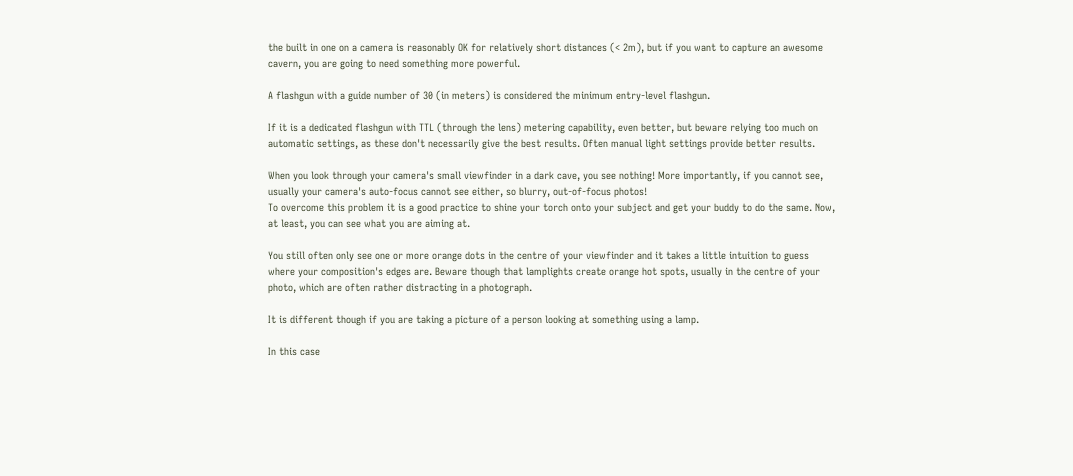the built in one on a camera is reasonably OK for relatively short distances (< 2m), but if you want to capture an awesome cavern, you are going to need something more powerful.

A flashgun with a guide number of 30 (in meters) is considered the minimum entry-level flashgun.

If it is a dedicated flashgun with TTL (through the lens) metering capability, even better, but beware relying too much on automatic settings, as these don't necessarily give the best results. Often manual light settings provide better results.

When you look through your camera's small viewfinder in a dark cave, you see nothing! More importantly, if you cannot see, usually your camera's auto-focus cannot see either, so blurry, out-of-focus photos!
To overcome this problem it is a good practice to shine your torch onto your subject and get your buddy to do the same. Now, at least, you can see what you are aiming at.

You still often only see one or more orange dots in the centre of your viewfinder and it takes a little intuition to guess where your composition's edges are. Beware though that lamplights create orange hot spots, usually in the centre of your photo, which are often rather distracting in a photograph.

It is different though if you are taking a picture of a person looking at something using a lamp.

In this case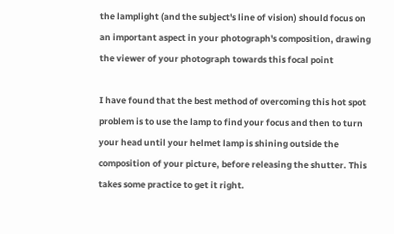the lamplight (and the subject's line of vision) should focus on an important aspect in your photograph's composition, drawing the viewer of your photograph towards this focal point

I have found that the best method of overcoming this hot spot problem is to use the lamp to find your focus and then to turn your head until your helmet lamp is shining outside the composition of your picture, before releasing the shutter. This takes some practice to get it right.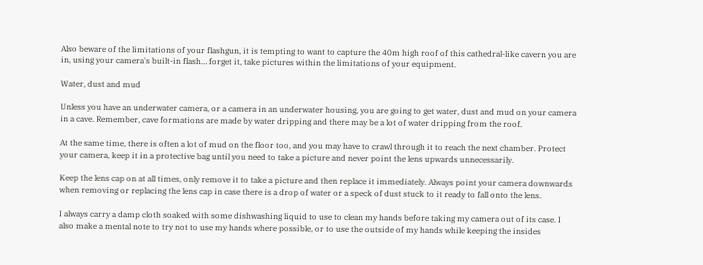Also beware of the limitations of your flashgun, it is tempting to want to capture the 40m high roof of this cathedral-like cavern you are in, using your camera's built-in flash… forget it, take pictures within the limitations of your equipment.

Water, dust and mud

Unless you have an underwater camera, or a camera in an underwater housing, you are going to get water, dust and mud on your camera in a cave. Remember, cave formations are made by water dripping and there may be a lot of water dripping from the roof.

At the same time, there is often a lot of mud on the floor too, and you may have to crawl through it to reach the next chamber. Protect your camera, keep it in a protective bag until you need to take a picture and never point the lens upwards unnecessarily.

Keep the lens cap on at all times, only remove it to take a picture and then replace it immediately. Always point your camera downwards when removing or replacing the lens cap in case there is a drop of water or a speck of dust stuck to it ready to fall onto the lens.

I always carry a damp cloth soaked with some dishwashing liquid to use to clean my hands before taking my camera out of its case. I also make a mental note to try not to use my hands where possible, or to use the outside of my hands while keeping the insides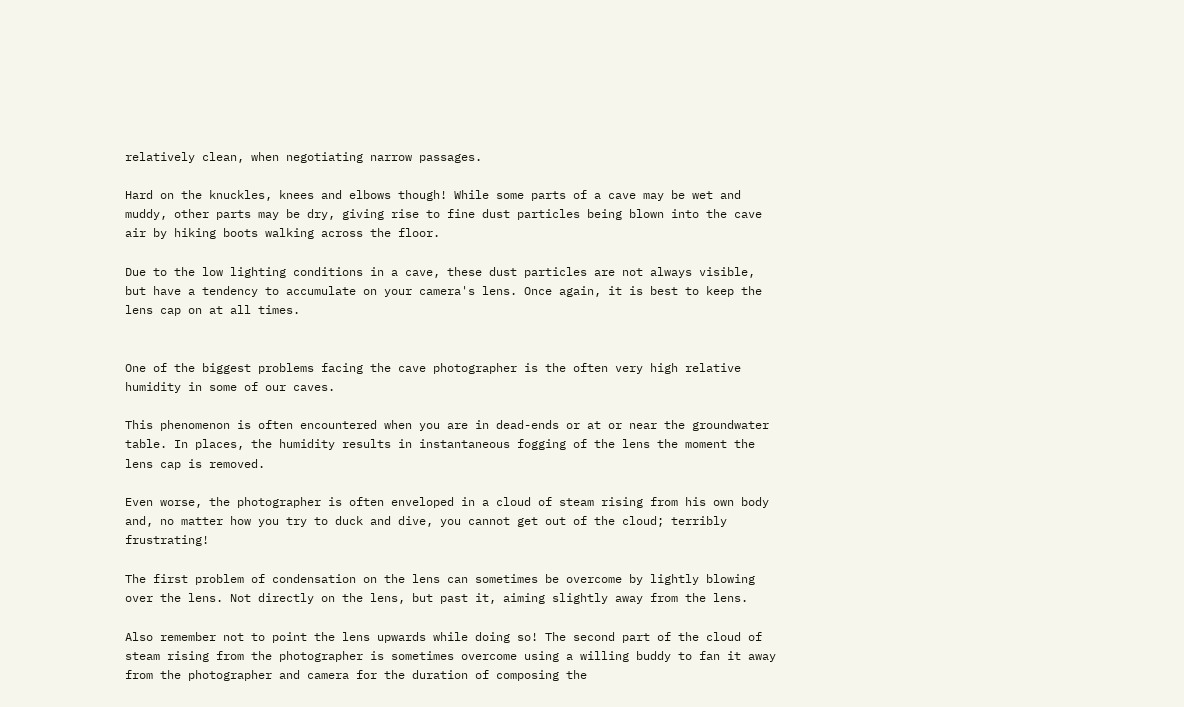relatively clean, when negotiating narrow passages.

Hard on the knuckles, knees and elbows though! While some parts of a cave may be wet and muddy, other parts may be dry, giving rise to fine dust particles being blown into the cave air by hiking boots walking across the floor.

Due to the low lighting conditions in a cave, these dust particles are not always visible, but have a tendency to accumulate on your camera's lens. Once again, it is best to keep the lens cap on at all times.


One of the biggest problems facing the cave photographer is the often very high relative humidity in some of our caves.

This phenomenon is often encountered when you are in dead-ends or at or near the groundwater table. In places, the humidity results in instantaneous fogging of the lens the moment the lens cap is removed.

Even worse, the photographer is often enveloped in a cloud of steam rising from his own body and, no matter how you try to duck and dive, you cannot get out of the cloud; terribly frustrating!

The first problem of condensation on the lens can sometimes be overcome by lightly blowing over the lens. Not directly on the lens, but past it, aiming slightly away from the lens.

Also remember not to point the lens upwards while doing so! The second part of the cloud of steam rising from the photographer is sometimes overcome using a willing buddy to fan it away from the photographer and camera for the duration of composing the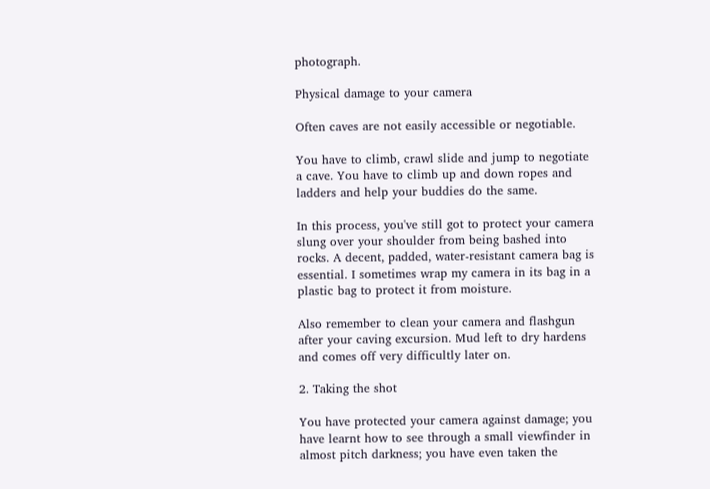photograph.

Physical damage to your camera

Often caves are not easily accessible or negotiable.

You have to climb, crawl slide and jump to negotiate a cave. You have to climb up and down ropes and ladders and help your buddies do the same.

In this process, you've still got to protect your camera slung over your shoulder from being bashed into rocks. A decent, padded, water-resistant camera bag is essential. I sometimes wrap my camera in its bag in a plastic bag to protect it from moisture.

Also remember to clean your camera and flashgun after your caving excursion. Mud left to dry hardens and comes off very difficultly later on.

2. Taking the shot

You have protected your camera against damage; you have learnt how to see through a small viewfinder in almost pitch darkness; you have even taken the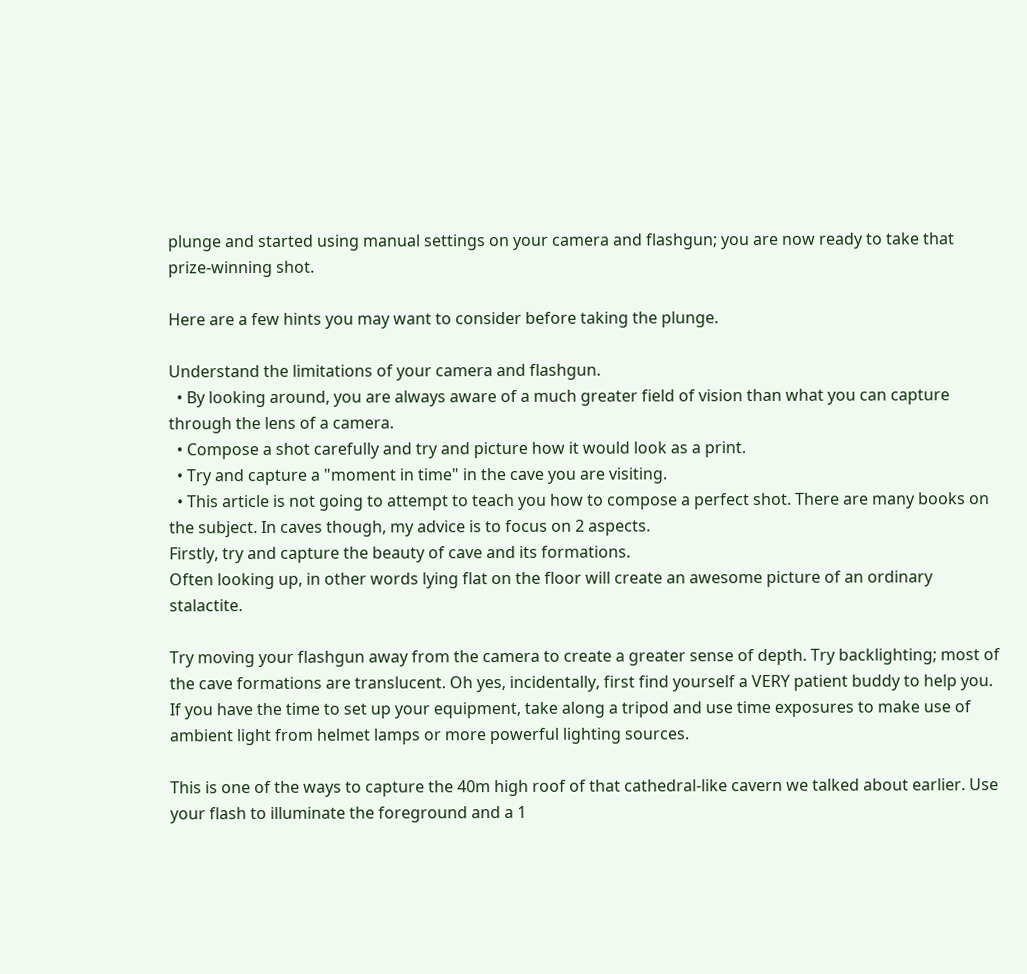plunge and started using manual settings on your camera and flashgun; you are now ready to take that prize-winning shot.

Here are a few hints you may want to consider before taking the plunge.

Understand the limitations of your camera and flashgun.
  • By looking around, you are always aware of a much greater field of vision than what you can capture through the lens of a camera.
  • Compose a shot carefully and try and picture how it would look as a print.
  • Try and capture a "moment in time" in the cave you are visiting.
  • This article is not going to attempt to teach you how to compose a perfect shot. There are many books on the subject. In caves though, my advice is to focus on 2 aspects.
Firstly, try and capture the beauty of cave and its formations.
Often looking up, in other words lying flat on the floor will create an awesome picture of an ordinary stalactite.

Try moving your flashgun away from the camera to create a greater sense of depth. Try backlighting; most of the cave formations are translucent. Oh yes, incidentally, first find yourself a VERY patient buddy to help you. If you have the time to set up your equipment, take along a tripod and use time exposures to make use of ambient light from helmet lamps or more powerful lighting sources.

This is one of the ways to capture the 40m high roof of that cathedral-like cavern we talked about earlier. Use your flash to illuminate the foreground and a 1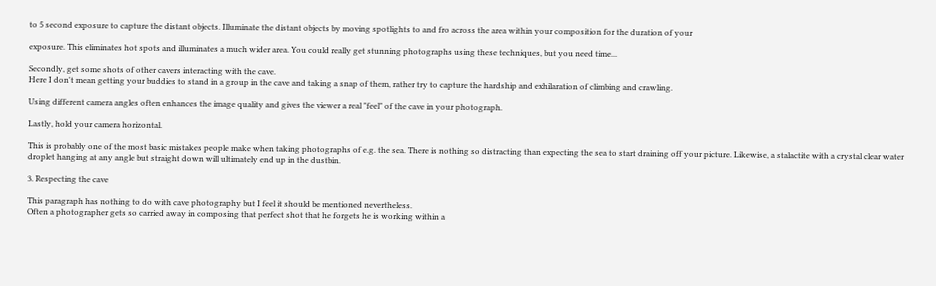to 5 second exposure to capture the distant objects. Illuminate the distant objects by moving spotlights to and fro across the area within your composition for the duration of your

exposure. This eliminates hot spots and illuminates a much wider area. You could really get stunning photographs using these techniques, but you need time...

Secondly, get some shots of other cavers interacting with the cave.
Here I don't mean getting your buddies to stand in a group in the cave and taking a snap of them, rather try to capture the hardship and exhilaration of climbing and crawling.

Using different camera angles often enhances the image quality and gives the viewer a real "feel" of the cave in your photograph.

Lastly, hold your camera horizontal.

This is probably one of the most basic mistakes people make when taking photographs of e.g. the sea. There is nothing so distracting than expecting the sea to start draining off your picture. Likewise, a stalactite with a crystal clear water droplet hanging at any angle but straight down will ultimately end up in the dustbin.

3. Respecting the cave

This paragraph has nothing to do with cave photography but I feel it should be mentioned nevertheless.
Often a photographer gets so carried away in composing that perfect shot that he forgets he is working within a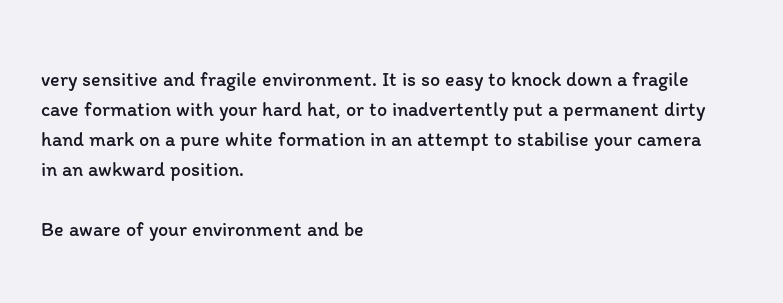very sensitive and fragile environment. It is so easy to knock down a fragile cave formation with your hard hat, or to inadvertently put a permanent dirty hand mark on a pure white formation in an attempt to stabilise your camera in an awkward position.

Be aware of your environment and be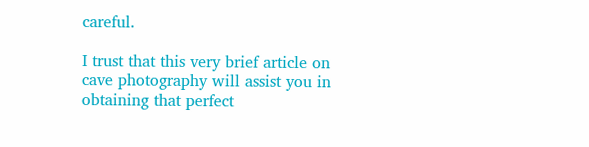careful.

I trust that this very brief article on cave photography will assist you in obtaining that perfect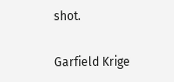shot.

Garfield Krige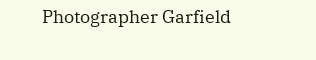Photographer Garfield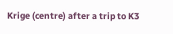Krige (centre) after a trip to K3